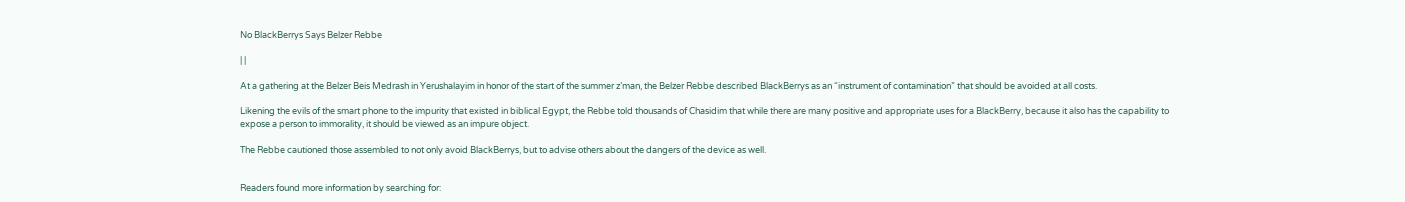No BlackBerrys Says Belzer Rebbe

| |

At a gathering at the Belzer Beis Medrash in Yerushalayim in honor of the start of the summer z’man, the Belzer Rebbe described BlackBerrys as an “instrument of contamination” that should be avoided at all costs.

Likening the evils of the smart phone to the impurity that existed in biblical Egypt, the Rebbe told thousands of Chasidim that while there are many positive and appropriate uses for a BlackBerry, because it also has the capability to expose a person to immorality, it should be viewed as an impure object.

The Rebbe cautioned those assembled to not only avoid BlackBerrys, but to advise others about the dangers of the device as well.


Readers found more information by searching for: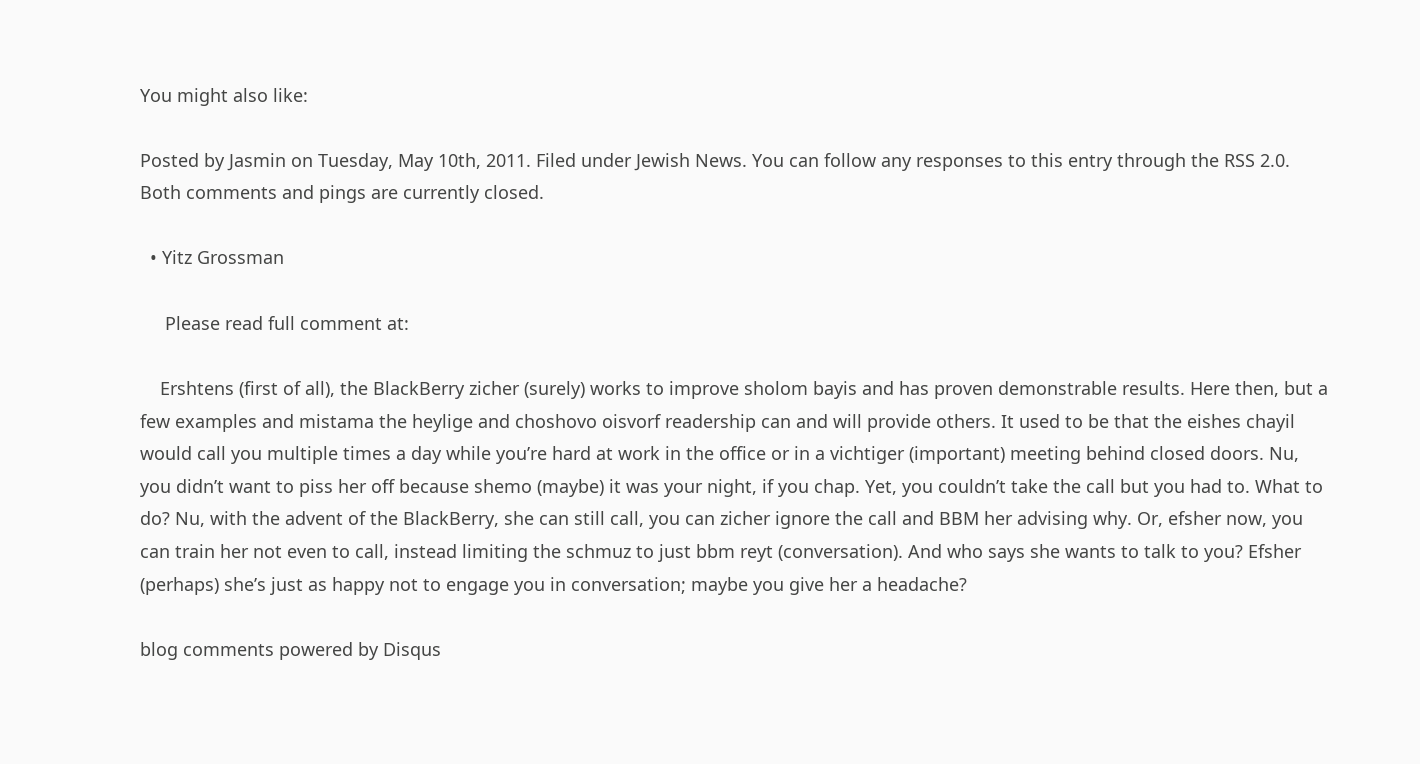You might also like:

Posted by Jasmin on Tuesday, May 10th, 2011. Filed under Jewish News. You can follow any responses to this entry through the RSS 2.0. Both comments and pings are currently closed.

  • Yitz Grossman

     Please read full comment at:

    Ershtens (first of all), the BlackBerry zicher (surely) works to improve sholom bayis and has proven demonstrable results. Here then, but a few examples and mistama the heylige and choshovo oisvorf readership can and will provide others. It used to be that the eishes chayil would call you multiple times a day while you’re hard at work in the office or in a vichtiger (important) meeting behind closed doors. Nu, you didn’t want to piss her off because shemo (maybe) it was your night, if you chap. Yet, you couldn’t take the call but you had to. What to do? Nu, with the advent of the BlackBerry, she can still call, you can zicher ignore the call and BBM her advising why. Or, efsher now, you can train her not even to call, instead limiting the schmuz to just bbm reyt (conversation). And who says she wants to talk to you? Efsher (perhaps) she’s just as happy not to engage you in conversation; maybe you give her a headache?

blog comments powered by Disqus